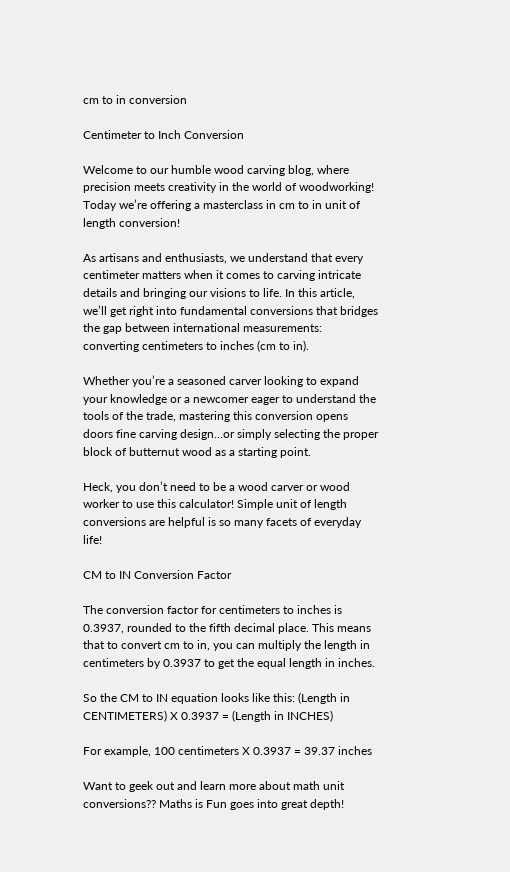cm to in conversion

Centimeter to Inch Conversion

Welcome to our humble wood carving blog, where precision meets creativity in the world of woodworking! Today we’re offering a masterclass in cm to in unit of length conversion!

As artisans and enthusiasts, we understand that every centimeter matters when it comes to carving intricate details and bringing our visions to life. In this article, we’ll get right into fundamental conversions that bridges the gap between international measurements: converting centimeters to inches (cm to in).

Whether you’re a seasoned carver looking to expand your knowledge or a newcomer eager to understand the tools of the trade, mastering this conversion opens doors fine carving design…or simply selecting the proper block of butternut wood as a starting point.

Heck, you don’t need to be a wood carver or wood worker to use this calculator! Simple unit of length conversions are helpful is so many facets of everyday life!

CM to IN Conversion Factor

The conversion factor for centimeters to inches is 0.3937, rounded to the fifth decimal place. This means that to convert cm to in, you can multiply the length in centimeters by 0.3937 to get the equal length in inches.

So the CM to IN equation looks like this: (Length in CENTIMETERS) X 0.3937 = (Length in INCHES)

For example, 100 centimeters X 0.3937 = 39.37 inches

Want to geek out and learn more about math unit conversions?? Maths is Fun goes into great depth!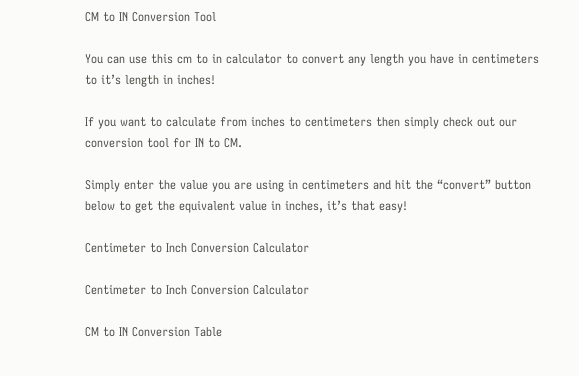CM to IN Conversion Tool

You can use this cm to in calculator to convert any length you have in centimeters to it’s length in inches!

If you want to calculate from inches to centimeters then simply check out our conversion tool for IN to CM.

Simply enter the value you are using in centimeters and hit the “convert” button below to get the equivalent value in inches, it’s that easy!

Centimeter to Inch Conversion Calculator

Centimeter to Inch Conversion Calculator

CM to IN Conversion Table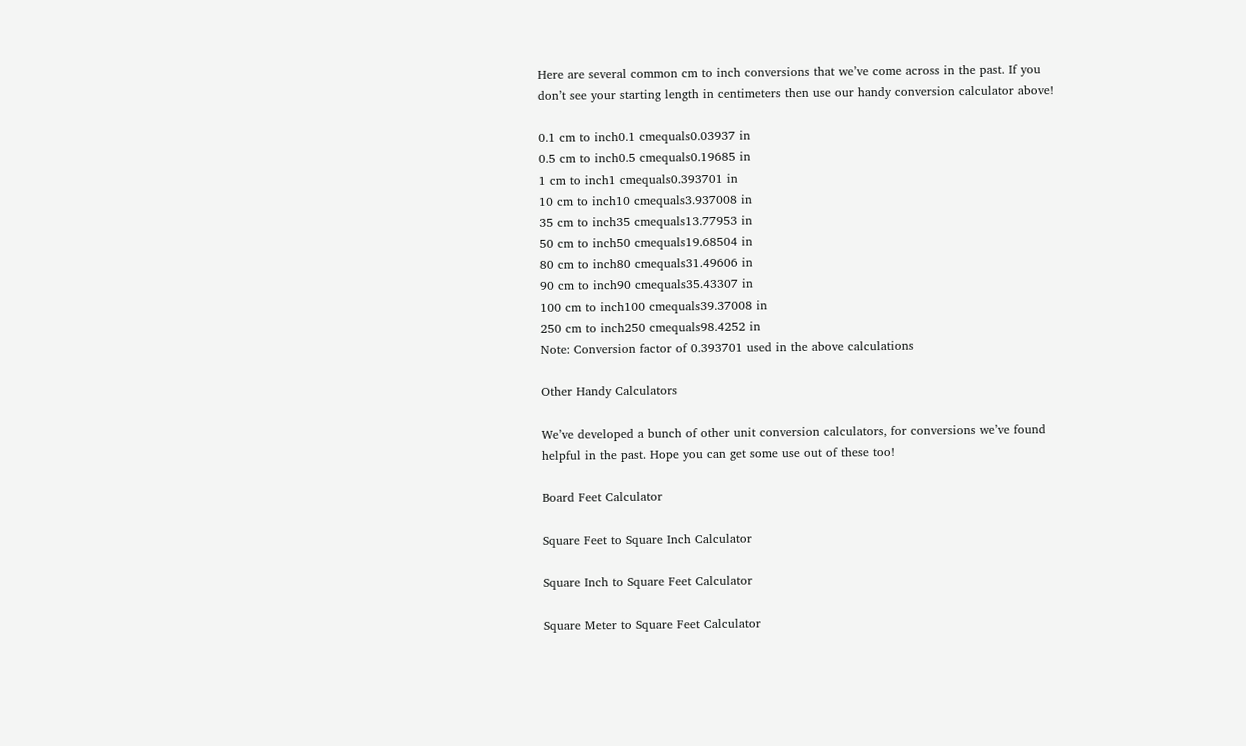Here are several common cm to inch conversions that we’ve come across in the past. If you don’t see your starting length in centimeters then use our handy conversion calculator above!

0.1 cm to inch0.1 cmequals0.03937 in
0.5 cm to inch0.5 cmequals0.19685 in
1 cm to inch1 cmequals0.393701 in
10 cm to inch10 cmequals3.937008 in
35 cm to inch35 cmequals13.77953 in
50 cm to inch50 cmequals19.68504 in
80 cm to inch80 cmequals31.49606 in
90 cm to inch90 cmequals35.43307 in
100 cm to inch100 cmequals39.37008 in
250 cm to inch250 cmequals98.4252 in
Note: Conversion factor of 0.393701 used in the above calculations

Other Handy Calculators

We’ve developed a bunch of other unit conversion calculators, for conversions we’ve found helpful in the past. Hope you can get some use out of these too!

Board Feet Calculator

Square Feet to Square Inch Calculator

Square Inch to Square Feet Calculator

Square Meter to Square Feet Calculator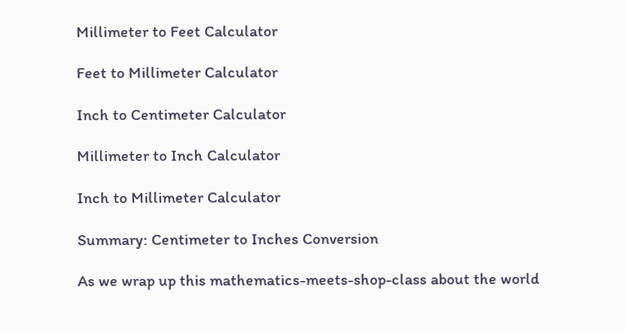Millimeter to Feet Calculator

Feet to Millimeter Calculator

Inch to Centimeter Calculator

Millimeter to Inch Calculator

Inch to Millimeter Calculator

Summary: Centimeter to Inches Conversion

As we wrap up this mathematics-meets-shop-class about the world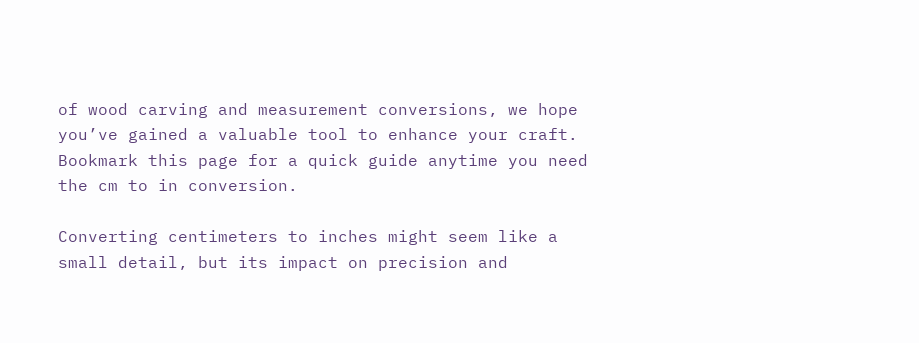of wood carving and measurement conversions, we hope you’ve gained a valuable tool to enhance your craft. Bookmark this page for a quick guide anytime you need the cm to in conversion.

Converting centimeters to inches might seem like a small detail, but its impact on precision and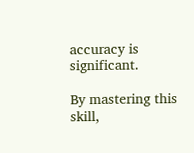accuracy is significant.

By mastering this skill,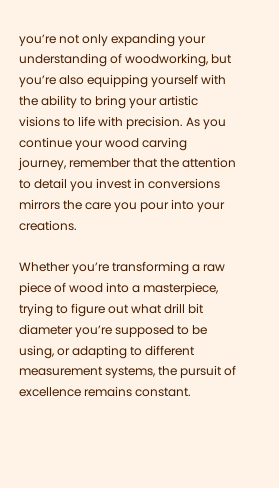you’re not only expanding your understanding of woodworking, but you’re also equipping yourself with the ability to bring your artistic visions to life with precision. As you continue your wood carving journey, remember that the attention to detail you invest in conversions mirrors the care you pour into your creations.

Whether you’re transforming a raw piece of wood into a masterpiece, trying to figure out what drill bit diameter you’re supposed to be using, or adapting to different measurement systems, the pursuit of excellence remains constant.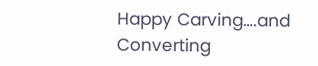Happy Carving….and Converting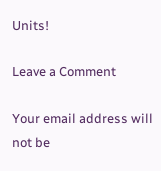Units!

Leave a Comment

Your email address will not be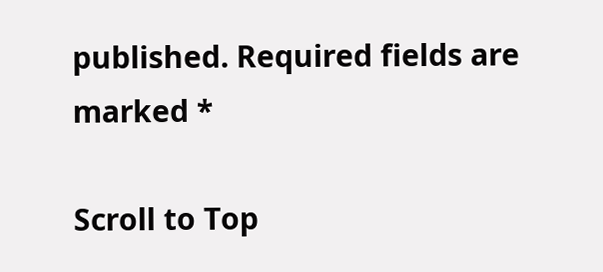published. Required fields are marked *

Scroll to Top